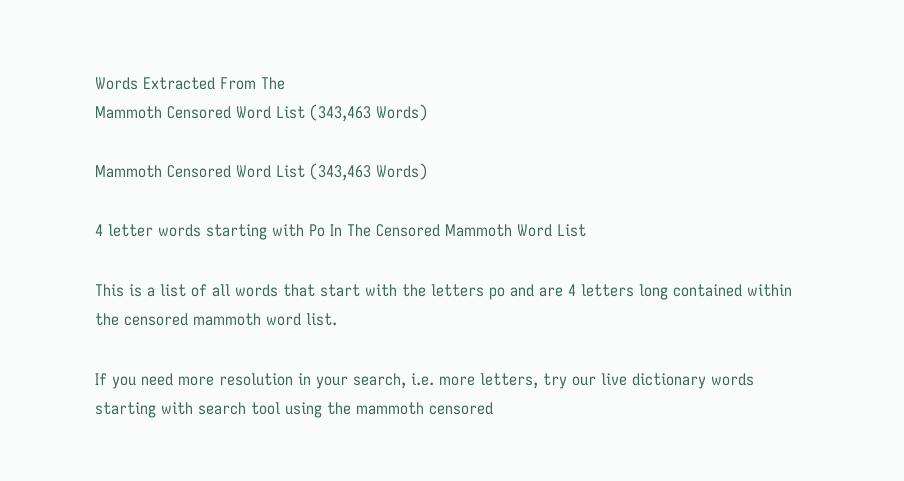Words Extracted From The
Mammoth Censored Word List (343,463 Words)

Mammoth Censored Word List (343,463 Words)

4 letter words starting with Po In The Censored Mammoth Word List

This is a list of all words that start with the letters po and are 4 letters long contained within the censored mammoth word list.

If you need more resolution in your search, i.e. more letters, try our live dictionary words starting with search tool using the mammoth censored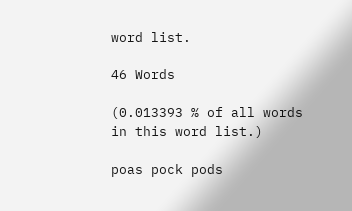word list.

46 Words

(0.013393 % of all words in this word list.)

poas pock pods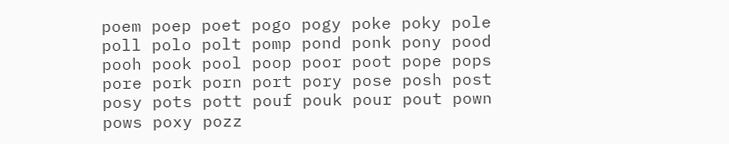poem poep poet pogo pogy poke poky pole poll polo polt pomp pond ponk pony pood pooh pook pool poop poor poot pope pops pore pork porn port pory pose posh post posy pots pott pouf pouk pour pout pown pows poxy pozz